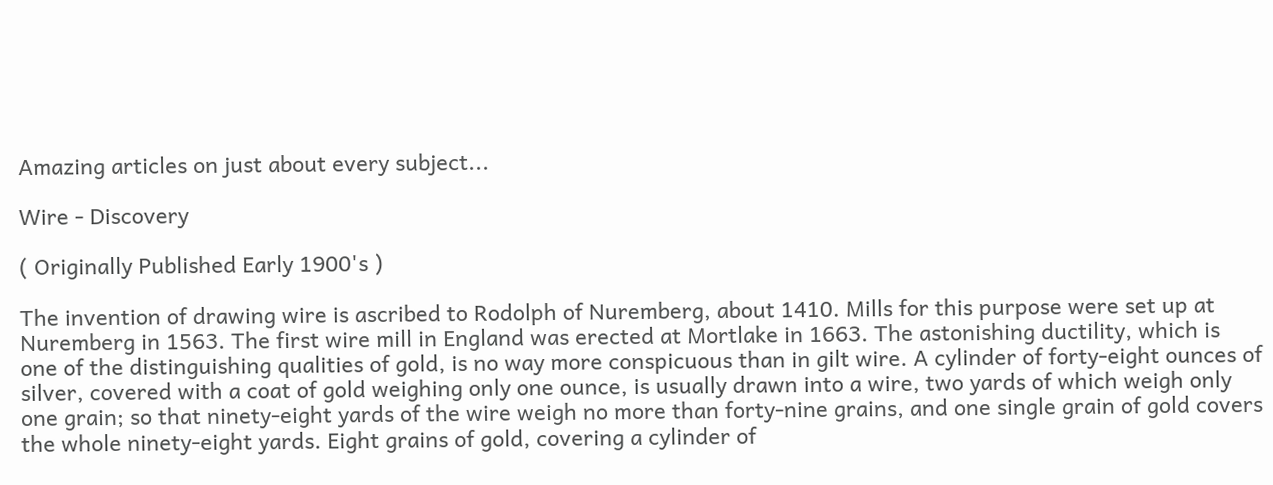Amazing articles on just about every subject...

Wire - Discovery

( Originally Published Early 1900's )

The invention of drawing wire is ascribed to Rodolph of Nuremberg, about 1410. Mills for this purpose were set up at Nuremberg in 1563. The first wire mill in England was erected at Mortlake in 1663. The astonishing ductility, which is one of the distinguishing qualities of gold, is no way more conspicuous than in gilt wire. A cylinder of forty-eight ounces of silver, covered with a coat of gold weighing only one ounce, is usually drawn into a wire, two yards of which weigh only one grain; so that ninety-eight yards of the wire weigh no more than forty-nine grains, and one single grain of gold covers the whole ninety-eight yards. Eight grains of gold, covering a cylinder of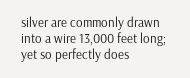silver are commonly drawn into a wire 13,000 feet long; yet so perfectly does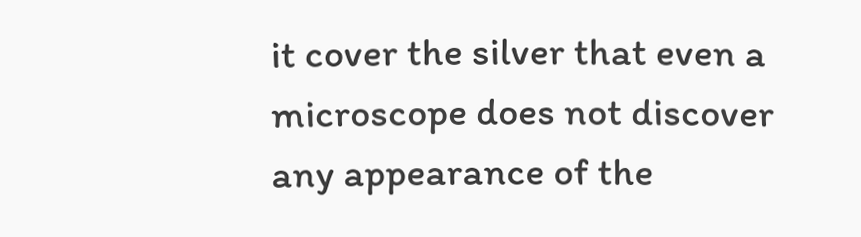it cover the silver that even a microscope does not discover any appearance of the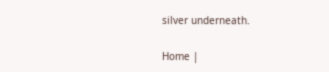silver underneath.

Home |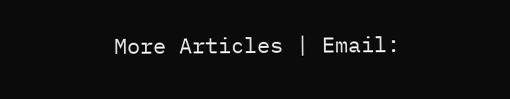More Articles | Email: